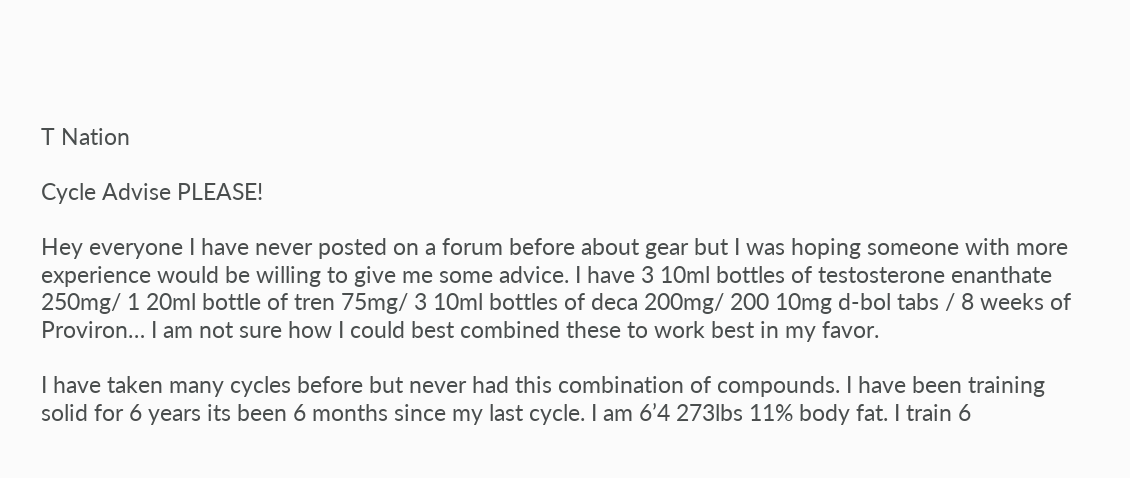T Nation

Cycle Advise PLEASE!

Hey everyone I have never posted on a forum before about gear but I was hoping someone with more experience would be willing to give me some advice. I have 3 10ml bottles of testosterone enanthate 250mg/ 1 20ml bottle of tren 75mg/ 3 10ml bottles of deca 200mg/ 200 10mg d-bol tabs / 8 weeks of Proviron… I am not sure how I could best combined these to work best in my favor.

I have taken many cycles before but never had this combination of compounds. I have been training solid for 6 years its been 6 months since my last cycle. I am 6’4 273lbs 11% body fat. I train 6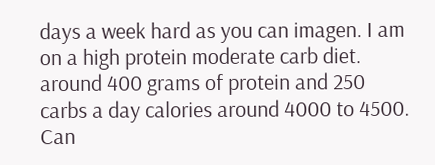days a week hard as you can imagen. I am on a high protein moderate carb diet. around 400 grams of protein and 250 carbs a day calories around 4000 to 4500. Can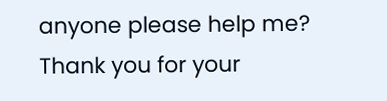anyone please help me? Thank you for your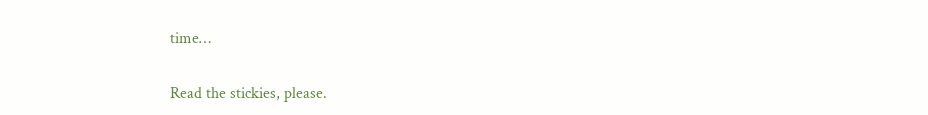time…

Read the stickies, please.